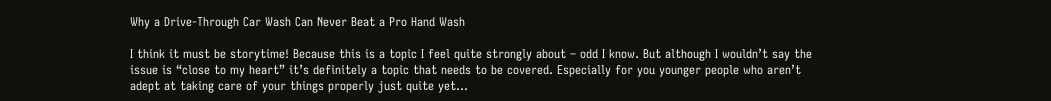Why a Drive-Through Car Wash Can Never Beat a Pro Hand Wash

I think it must be storytime! Because this is a topic I feel quite strongly about – odd I know. But although I wouldn’t say the issue is “close to my heart” it’s definitely a topic that needs to be covered. Especially for you younger people who aren’t adept at taking care of your things properly just quite yet…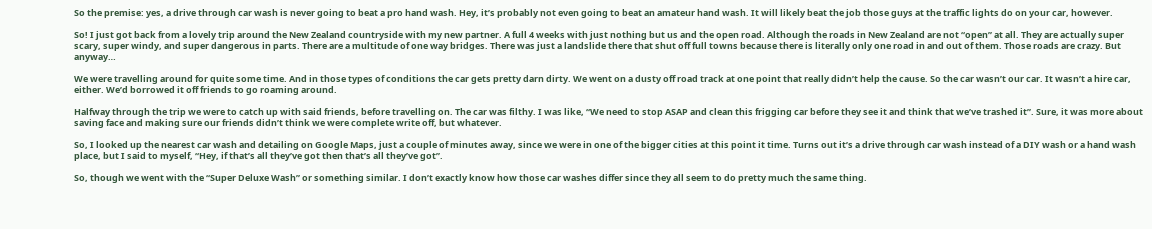So the premise: yes, a drive through car wash is never going to beat a pro hand wash. Hey, it’s probably not even going to beat an amateur hand wash. It will likely beat the job those guys at the traffic lights do on your car, however.

So! I just got back from a lovely trip around the New Zealand countryside with my new partner. A full 4 weeks with just nothing but us and the open road. Although the roads in New Zealand are not “open” at all. They are actually super scary, super windy, and super dangerous in parts. There are a multitude of one way bridges. There was just a landslide there that shut off full towns because there is literally only one road in and out of them. Those roads are crazy. But anyway…

We were travelling around for quite some time. And in those types of conditions the car gets pretty darn dirty. We went on a dusty off road track at one point that really didn’t help the cause. So the car wasn’t our car. It wasn’t a hire car, either. We’d borrowed it off friends to go roaming around.

Halfway through the trip we were to catch up with said friends, before travelling on. The car was filthy. I was like, “We need to stop ASAP and clean this frigging car before they see it and think that we’ve trashed it”. Sure, it was more about saving face and making sure our friends didn’t think we were complete write off, but whatever.

So, I looked up the nearest car wash and detailing on Google Maps, just a couple of minutes away, since we were in one of the bigger cities at this point it time. Turns out it’s a drive through car wash instead of a DIY wash or a hand wash place, but I said to myself, “Hey, if that’s all they’ve got then that’s all they’ve got”.

So, though we went with the “Super Deluxe Wash” or something similar. I don’t exactly know how those car washes differ since they all seem to do pretty much the same thing.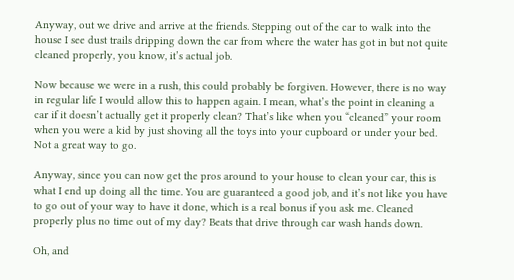Anyway, out we drive and arrive at the friends. Stepping out of the car to walk into the house I see dust trails dripping down the car from where the water has got in but not quite cleaned properly, you know, it’s actual job.

Now because we were in a rush, this could probably be forgiven. However, there is no way in regular life I would allow this to happen again. I mean, what’s the point in cleaning a car if it doesn’t actually get it properly clean? That’s like when you “cleaned” your room when you were a kid by just shoving all the toys into your cupboard or under your bed. Not a great way to go.

Anyway, since you can now get the pros around to your house to clean your car, this is what I end up doing all the time. You are guaranteed a good job, and it’s not like you have to go out of your way to have it done, which is a real bonus if you ask me. Cleaned properly plus no time out of my day? Beats that drive through car wash hands down.

Oh, and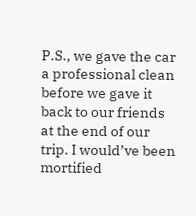P.S., we gave the car a professional clean before we gave it back to our friends at the end of our trip. I would’ve been mortified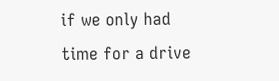if we only had time for a drive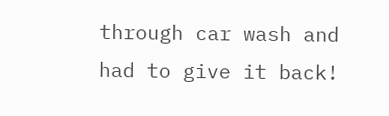through car wash and had to give it back!